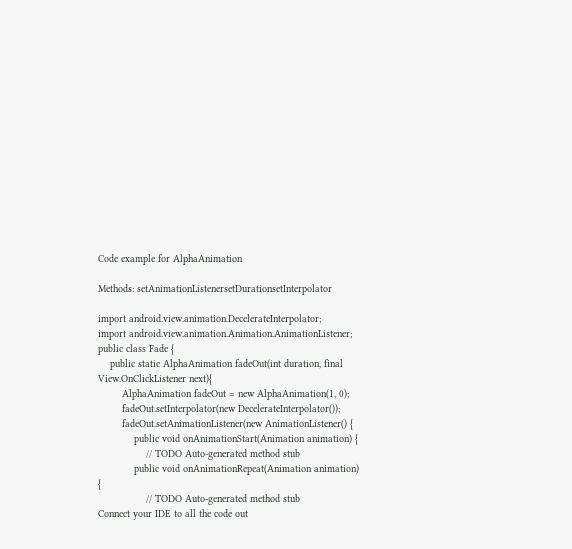Code example for AlphaAnimation

Methods: setAnimationListenersetDurationsetInterpolator

import android.view.animation.DecelerateInterpolator;
import android.view.animation.Animation.AnimationListener;
public class Fade {
    public static AlphaAnimation fadeOut(int duration, final View.OnClickListener next){
        AlphaAnimation fadeOut = new AlphaAnimation(1, 0);
        fadeOut.setInterpolator(new DecelerateInterpolator());
        fadeOut.setAnimationListener(new AnimationListener() {
            public void onAnimationStart(Animation animation) {
                // TODO Auto-generated method stub
            public void onAnimationRepeat(Animation animation) {
                // TODO Auto-generated method stub
Connect your IDE to all the code out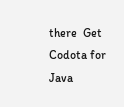there  Get Codota for Java